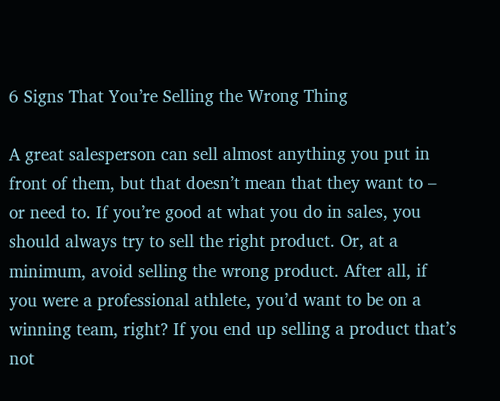6 Signs That You’re Selling the Wrong Thing

A great salesperson can sell almost anything you put in front of them, but that doesn’t mean that they want to – or need to. If you’re good at what you do in sales, you should always try to sell the right product. Or, at a minimum, avoid selling the wrong product. After all, if you were a professional athlete, you’d want to be on a winning team, right? If you end up selling a product that’s not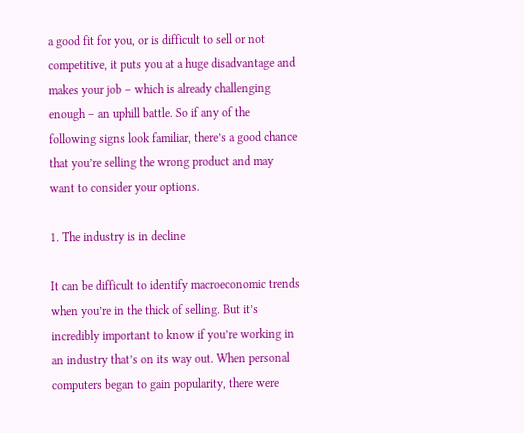a good fit for you, or is difficult to sell or not competitive, it puts you at a huge disadvantage and makes your job – which is already challenging enough – an uphill battle. So if any of the following signs look familiar, there’s a good chance that you’re selling the wrong product and may want to consider your options.

1. The industry is in decline

It can be difficult to identify macroeconomic trends when you’re in the thick of selling. But it’s incredibly important to know if you’re working in an industry that’s on its way out. When personal computers began to gain popularity, there were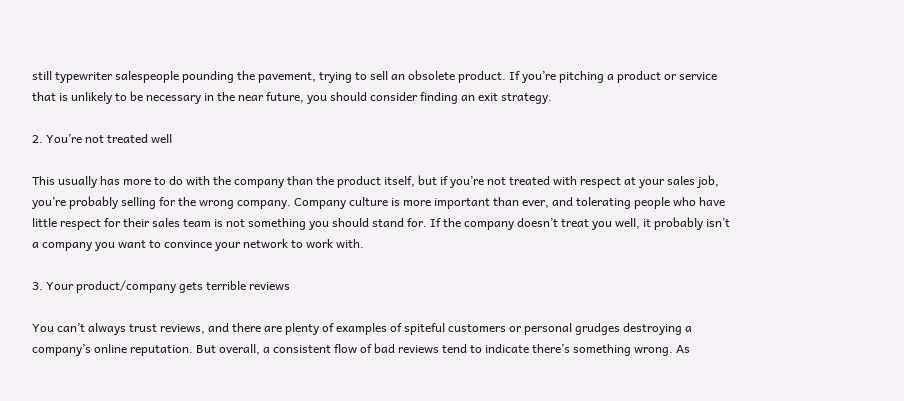still typewriter salespeople pounding the pavement, trying to sell an obsolete product. If you’re pitching a product or service that is unlikely to be necessary in the near future, you should consider finding an exit strategy.

2. You’re not treated well

This usually has more to do with the company than the product itself, but if you’re not treated with respect at your sales job, you’re probably selling for the wrong company. Company culture is more important than ever, and tolerating people who have little respect for their sales team is not something you should stand for. If the company doesn’t treat you well, it probably isn’t a company you want to convince your network to work with.

3. Your product/company gets terrible reviews

You can’t always trust reviews, and there are plenty of examples of spiteful customers or personal grudges destroying a company’s online reputation. But overall, a consistent flow of bad reviews tend to indicate there’s something wrong. As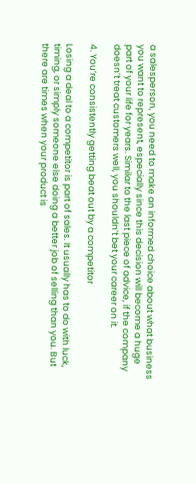a salesperson, you need to make an informed choice about what business you want to represent, especially since this decision will become a huge part of your life for years. Similar to the last piece of advice, if the company doesn’t treat customers well, you shouldn’t bet your career on it.

4. You’re consistently getting beat out by a competitor

Losing a deal to a competitor is part of sales. It usually has to do with luck, timing, or simply someone else doing a better job of selling than you. But there are times when your product is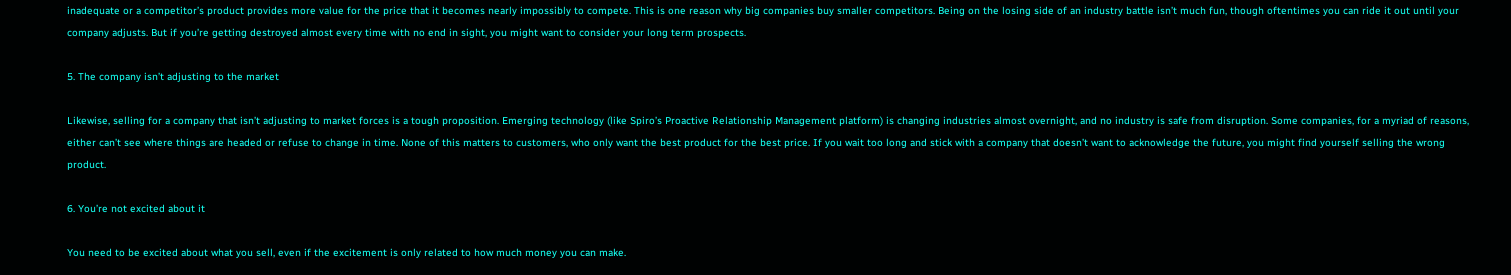inadequate or a competitor’s product provides more value for the price that it becomes nearly impossibly to compete. This is one reason why big companies buy smaller competitors. Being on the losing side of an industry battle isn’t much fun, though oftentimes you can ride it out until your company adjusts. But if you’re getting destroyed almost every time with no end in sight, you might want to consider your long term prospects.

5. The company isn’t adjusting to the market

Likewise, selling for a company that isn’t adjusting to market forces is a tough proposition. Emerging technology (like Spiro’s Proactive Relationship Management platform) is changing industries almost overnight, and no industry is safe from disruption. Some companies, for a myriad of reasons, either can’t see where things are headed or refuse to change in time. None of this matters to customers, who only want the best product for the best price. If you wait too long and stick with a company that doesn’t want to acknowledge the future, you might find yourself selling the wrong product.

6. You’re not excited about it

You need to be excited about what you sell, even if the excitement is only related to how much money you can make.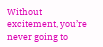Without excitement, you’re never going to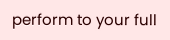perform to your full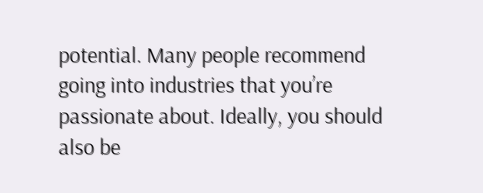potential. Many people recommend going into industries that you’re passionate about. Ideally, you should also be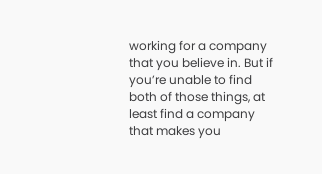working for a company that you believe in. But if you’re unable to find both of those things, at least find a company that makes you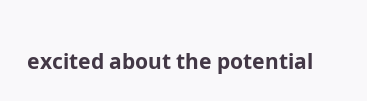excited about the potential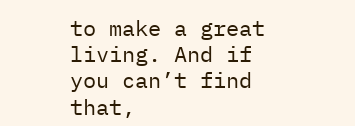to make a great living. And if you can’t find that,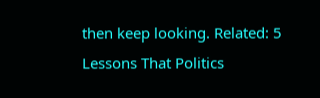then keep looking. Related: 5 Lessons That Politics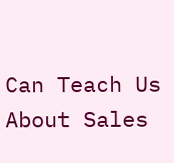Can Teach Us About Sales